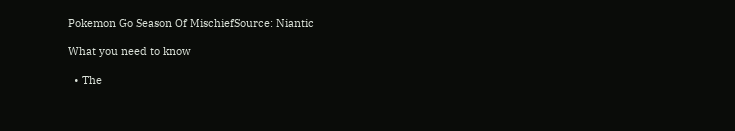Pokemon Go Season Of MischiefSource: Niantic

What you need to know

  • The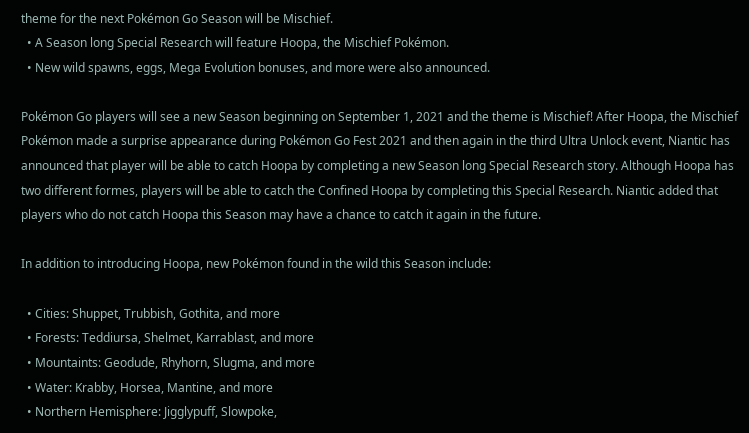theme for the next Pokémon Go Season will be Mischief.
  • A Season long Special Research will feature Hoopa, the Mischief Pokémon.
  • New wild spawns, eggs, Mega Evolution bonuses, and more were also announced.

Pokémon Go players will see a new Season beginning on September 1, 2021 and the theme is Mischief! After Hoopa, the Mischief Pokémon made a surprise appearance during Pokémon Go Fest 2021 and then again in the third Ultra Unlock event, Niantic has announced that player will be able to catch Hoopa by completing a new Season long Special Research story. Although Hoopa has two different formes, players will be able to catch the Confined Hoopa by completing this Special Research. Niantic added that players who do not catch Hoopa this Season may have a chance to catch it again in the future.

In addition to introducing Hoopa, new Pokémon found in the wild this Season include:

  • Cities: Shuppet, Trubbish, Gothita, and more
  • Forests: Teddiursa, Shelmet, Karrablast, and more
  • Mountaints: Geodude, Rhyhorn, Slugma, and more
  • Water: Krabby, Horsea, Mantine, and more
  • Northern Hemisphere: Jigglypuff, Slowpoke,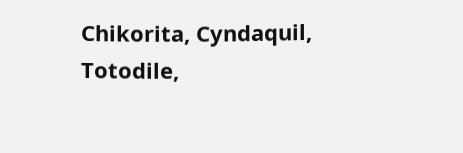Chikorita, Cyndaquil, Totodile,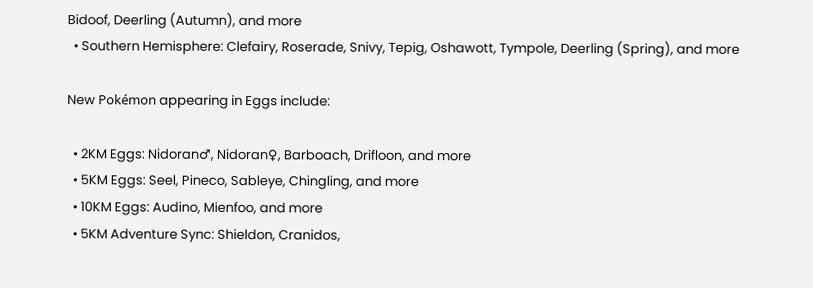Bidoof, Deerling (Autumn), and more
  • Southern Hemisphere: Clefairy, Roserade, Snivy, Tepig, Oshawott, Tympole, Deerling (Spring), and more

New Pokémon appearing in Eggs include:

  • 2KM Eggs: Nidoran♂, Nidoran♀, Barboach, Drifloon, and more
  • 5KM Eggs: Seel, Pineco, Sableye, Chingling, and more
  • 10KM Eggs: Audino, Mienfoo, and more
  • 5KM Adventure Sync: Shieldon, Cranidos,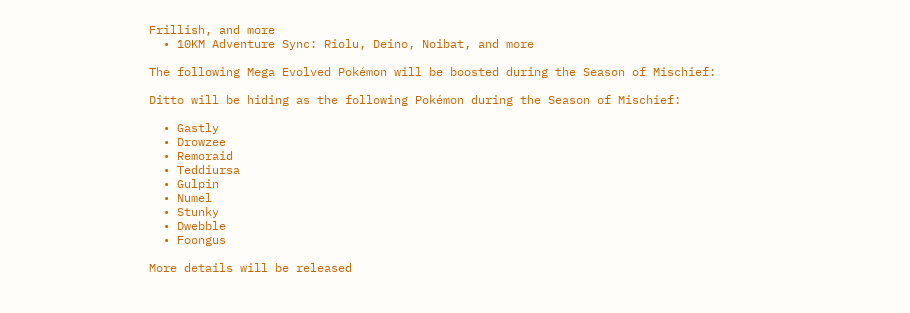Frillish, and more
  • 10KM Adventure Sync: Riolu, Deino, Noibat, and more

The following Mega Evolved Pokémon will be boosted during the Season of Mischief:

Ditto will be hiding as the following Pokémon during the Season of Mischief:

  • Gastly
  • Drowzee
  • Remoraid
  • Teddiursa
  • Gulpin
  • Numel
  • Stunky
  • Dwebble
  • Foongus

More details will be released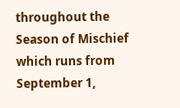throughout the Season of Mischief which runs from September 1,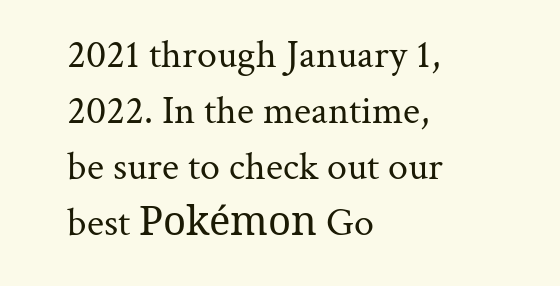2021 through January 1, 2022. In the meantime, be sure to check out our best Pokémon Go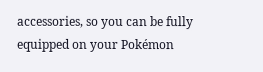accessories, so you can be fully equipped on your Pokémon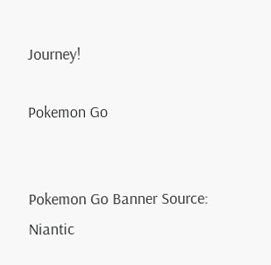Journey!

Pokemon Go


Pokemon Go Banner Source: Niantic